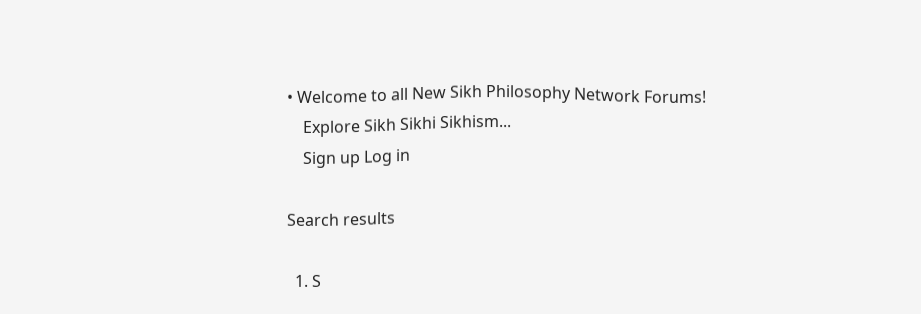• Welcome to all New Sikh Philosophy Network Forums!
    Explore Sikh Sikhi Sikhism...
    Sign up Log in

Search results

  1. S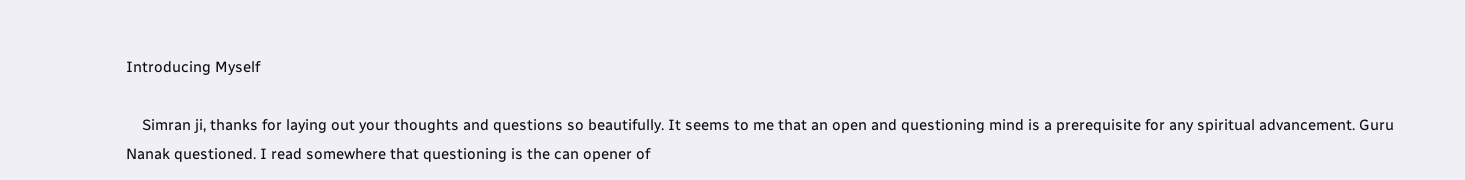Introducing Myself

    Simran ji, thanks for laying out your thoughts and questions so beautifully. It seems to me that an open and questioning mind is a prerequisite for any spiritual advancement. Guru Nanak questioned. I read somewhere that questioning is the can opener of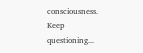consciousness. Keep questioning...